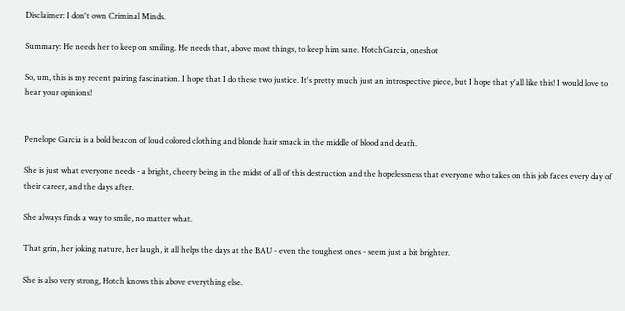Disclaimer: I don't own Criminal Minds.

Summary: He needs her to keep on smiling. He needs that, above most things, to keep him sane. HotchGarcia, oneshot

So, um, this is my recent pairing fascination. I hope that I do these two justice. It's pretty much just an introspective piece, but I hope that y'all like this! I would love to hear your opinions!


Penelope Garcia is a bold beacon of loud colored clothing and blonde hair smack in the middle of blood and death.

She is just what everyone needs - a bright, cheery being in the midst of all of this destruction and the hopelessness that everyone who takes on this job faces every day of their career, and the days after.

She always finds a way to smile, no matter what.

That grin, her joking nature, her laugh, it all helps the days at the BAU - even the toughest ones - seem just a bit brighter.

She is also very strong, Hotch knows this above everything else.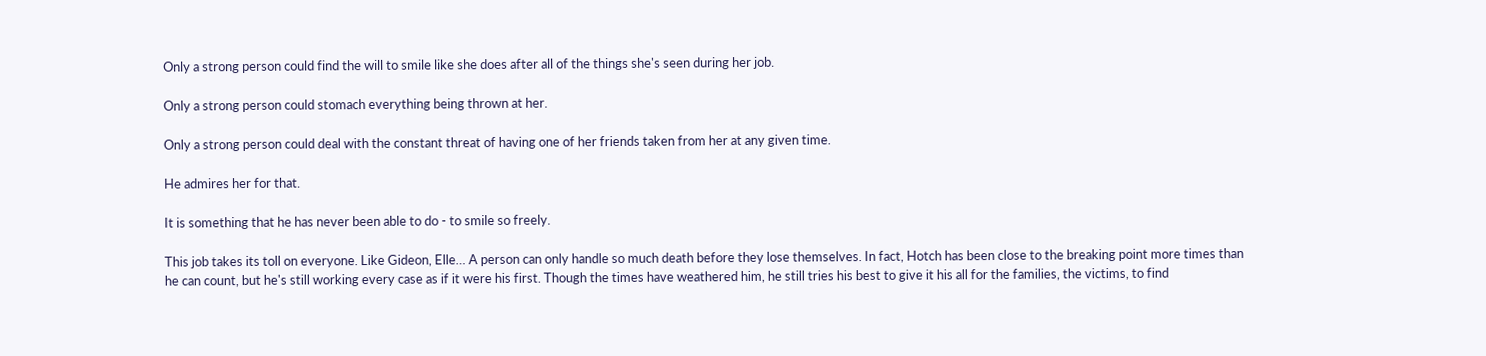Only a strong person could find the will to smile like she does after all of the things she's seen during her job.

Only a strong person could stomach everything being thrown at her.

Only a strong person could deal with the constant threat of having one of her friends taken from her at any given time.

He admires her for that.

It is something that he has never been able to do - to smile so freely.

This job takes its toll on everyone. Like Gideon, Elle… A person can only handle so much death before they lose themselves. In fact, Hotch has been close to the breaking point more times than he can count, but he's still working every case as if it were his first. Though the times have weathered him, he still tries his best to give it his all for the families, the victims, to find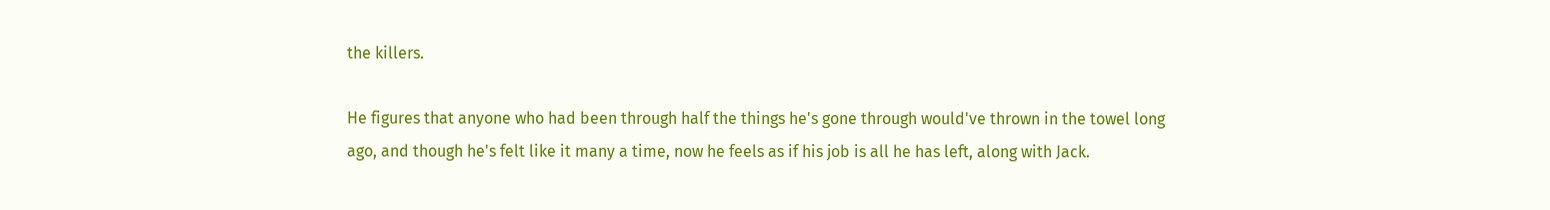the killers.

He figures that anyone who had been through half the things he's gone through would've thrown in the towel long ago, and though he's felt like it many a time, now he feels as if his job is all he has left, along with Jack.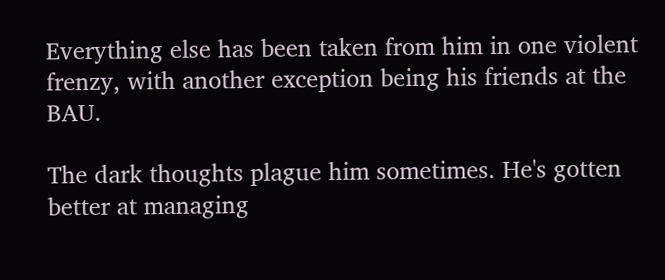Everything else has been taken from him in one violent frenzy, with another exception being his friends at the BAU.

The dark thoughts plague him sometimes. He's gotten better at managing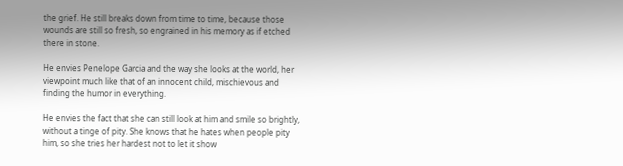the grief. He still breaks down from time to time, because those wounds are still so fresh, so engrained in his memory as if etched there in stone.

He envies Penelope Garcia and the way she looks at the world, her viewpoint much like that of an innocent child, mischievous and finding the humor in everything.

He envies the fact that she can still look at him and smile so brightly, without a tinge of pity. She knows that he hates when people pity him, so she tries her hardest not to let it show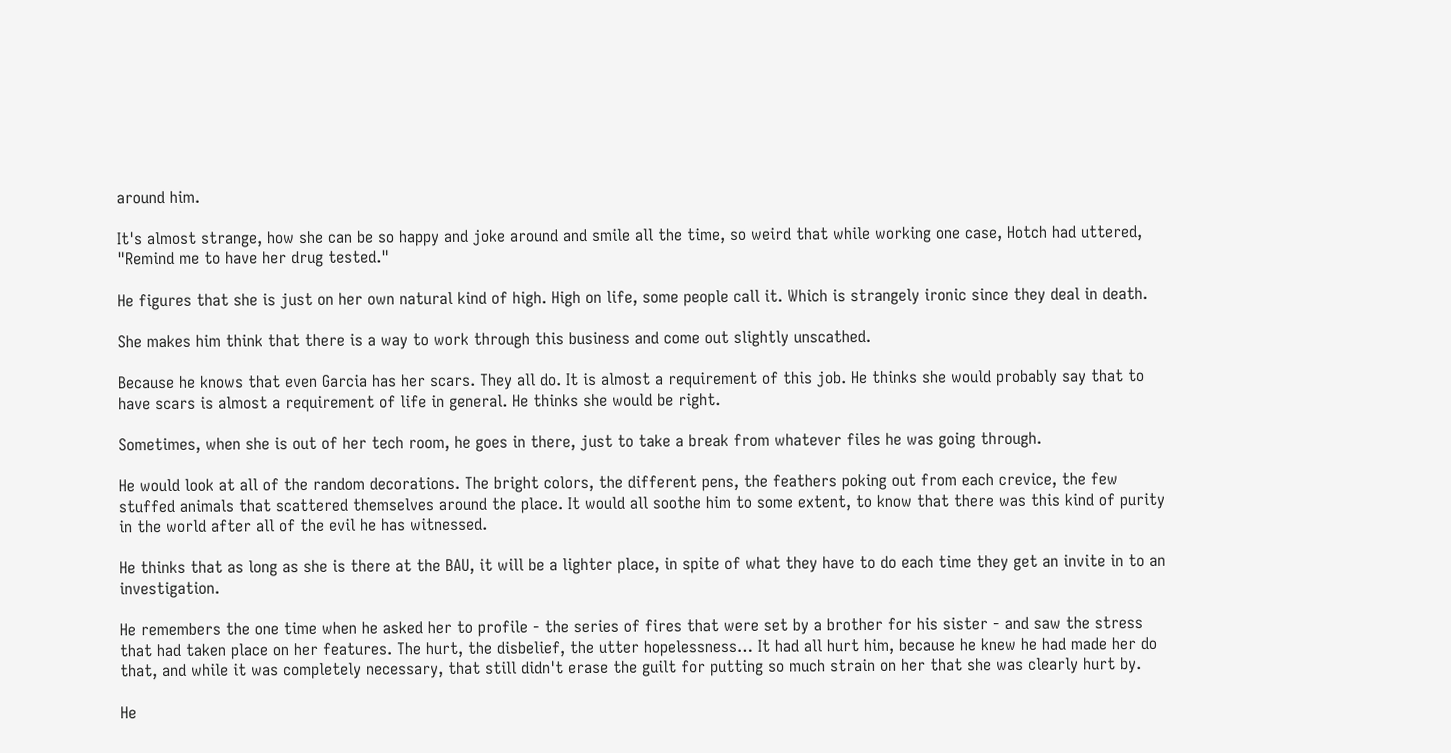around him.

It's almost strange, how she can be so happy and joke around and smile all the time, so weird that while working one case, Hotch had uttered, "Remind me to have her drug tested."

He figures that she is just on her own natural kind of high. High on life, some people call it. Which is strangely ironic since they deal in death.

She makes him think that there is a way to work through this business and come out slightly unscathed.

Because he knows that even Garcia has her scars. They all do. It is almost a requirement of this job. He thinks she would probably say that to have scars is almost a requirement of life in general. He thinks she would be right.

Sometimes, when she is out of her tech room, he goes in there, just to take a break from whatever files he was going through.

He would look at all of the random decorations. The bright colors, the different pens, the feathers poking out from each crevice, the few stuffed animals that scattered themselves around the place. It would all soothe him to some extent, to know that there was this kind of purity in the world after all of the evil he has witnessed.

He thinks that as long as she is there at the BAU, it will be a lighter place, in spite of what they have to do each time they get an invite in to an investigation.

He remembers the one time when he asked her to profile - the series of fires that were set by a brother for his sister - and saw the stress that had taken place on her features. The hurt, the disbelief, the utter hopelessness… It had all hurt him, because he knew he had made her do that, and while it was completely necessary, that still didn't erase the guilt for putting so much strain on her that she was clearly hurt by.

He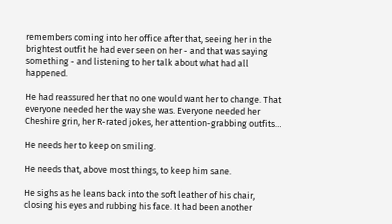remembers coming into her office after that, seeing her in the brightest outfit he had ever seen on her - and that was saying something - and listening to her talk about what had all happened.

He had reassured her that no one would want her to change. That everyone needed her the way she was. Everyone needed her Cheshire grin, her R-rated jokes, her attention-grabbing outfits…

He needs her to keep on smiling.

He needs that, above most things, to keep him sane.

He sighs as he leans back into the soft leather of his chair, closing his eyes and rubbing his face. It had been another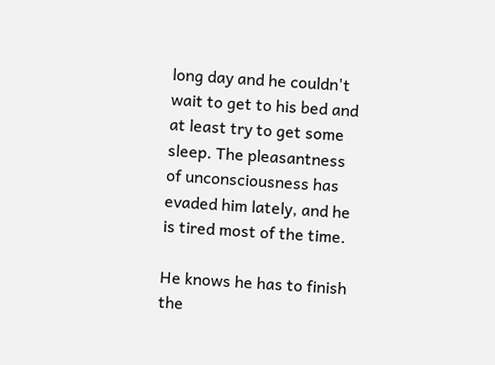long day and he couldn't wait to get to his bed and at least try to get some sleep. The pleasantness of unconsciousness has evaded him lately, and he is tired most of the time.

He knows he has to finish the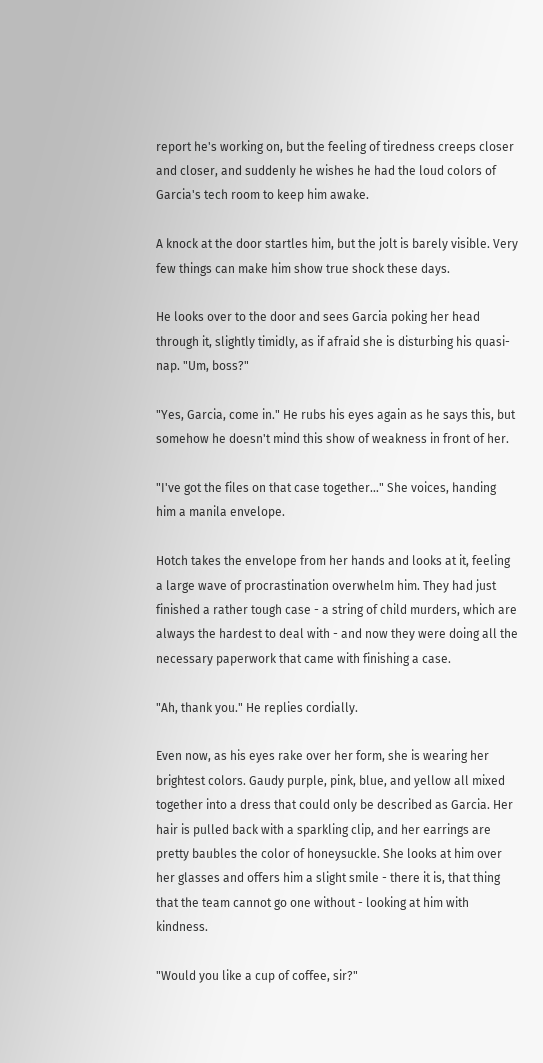report he's working on, but the feeling of tiredness creeps closer and closer, and suddenly he wishes he had the loud colors of Garcia's tech room to keep him awake.

A knock at the door startles him, but the jolt is barely visible. Very few things can make him show true shock these days.

He looks over to the door and sees Garcia poking her head through it, slightly timidly, as if afraid she is disturbing his quasi-nap. "Um, boss?"

"Yes, Garcia, come in." He rubs his eyes again as he says this, but somehow he doesn't mind this show of weakness in front of her.

"I've got the files on that case together…" She voices, handing him a manila envelope.

Hotch takes the envelope from her hands and looks at it, feeling a large wave of procrastination overwhelm him. They had just finished a rather tough case - a string of child murders, which are always the hardest to deal with - and now they were doing all the necessary paperwork that came with finishing a case.

"Ah, thank you." He replies cordially.

Even now, as his eyes rake over her form, she is wearing her brightest colors. Gaudy purple, pink, blue, and yellow all mixed together into a dress that could only be described as Garcia. Her hair is pulled back with a sparkling clip, and her earrings are pretty baubles the color of honeysuckle. She looks at him over her glasses and offers him a slight smile - there it is, that thing that the team cannot go one without - looking at him with kindness.

"Would you like a cup of coffee, sir?"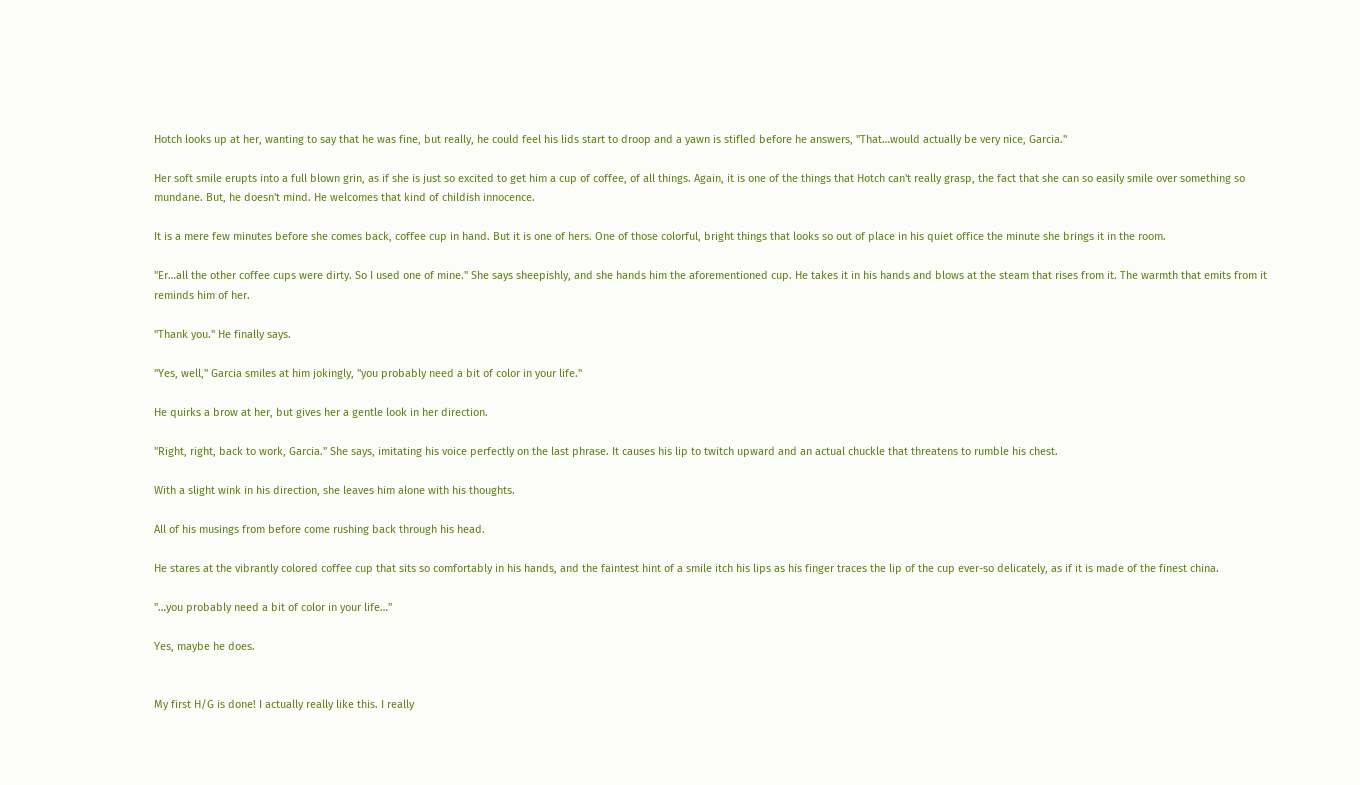Hotch looks up at her, wanting to say that he was fine, but really, he could feel his lids start to droop and a yawn is stifled before he answers, "That…would actually be very nice, Garcia."

Her soft smile erupts into a full blown grin, as if she is just so excited to get him a cup of coffee, of all things. Again, it is one of the things that Hotch can't really grasp, the fact that she can so easily smile over something so mundane. But, he doesn't mind. He welcomes that kind of childish innocence.

It is a mere few minutes before she comes back, coffee cup in hand. But it is one of hers. One of those colorful, bright things that looks so out of place in his quiet office the minute she brings it in the room.

"Er…all the other coffee cups were dirty. So I used one of mine." She says sheepishly, and she hands him the aforementioned cup. He takes it in his hands and blows at the steam that rises from it. The warmth that emits from it reminds him of her.

"Thank you." He finally says.

"Yes, well," Garcia smiles at him jokingly, "you probably need a bit of color in your life."

He quirks a brow at her, but gives her a gentle look in her direction.

"Right, right, back to work, Garcia." She says, imitating his voice perfectly on the last phrase. It causes his lip to twitch upward and an actual chuckle that threatens to rumble his chest.

With a slight wink in his direction, she leaves him alone with his thoughts.

All of his musings from before come rushing back through his head.

He stares at the vibrantly colored coffee cup that sits so comfortably in his hands, and the faintest hint of a smile itch his lips as his finger traces the lip of the cup ever-so delicately, as if it is made of the finest china.

"…you probably need a bit of color in your life…"

Yes, maybe he does.


My first H/G is done! I actually really like this. I really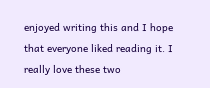enjoyed writing this and I hope that everyone liked reading it. I really love these two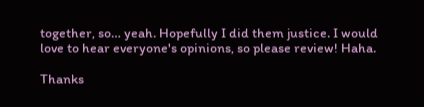together, so… yeah. Hopefully I did them justice. I would love to hear everyone's opinions, so please review! Haha.

Thanks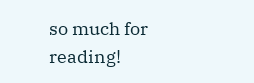so much for reading!